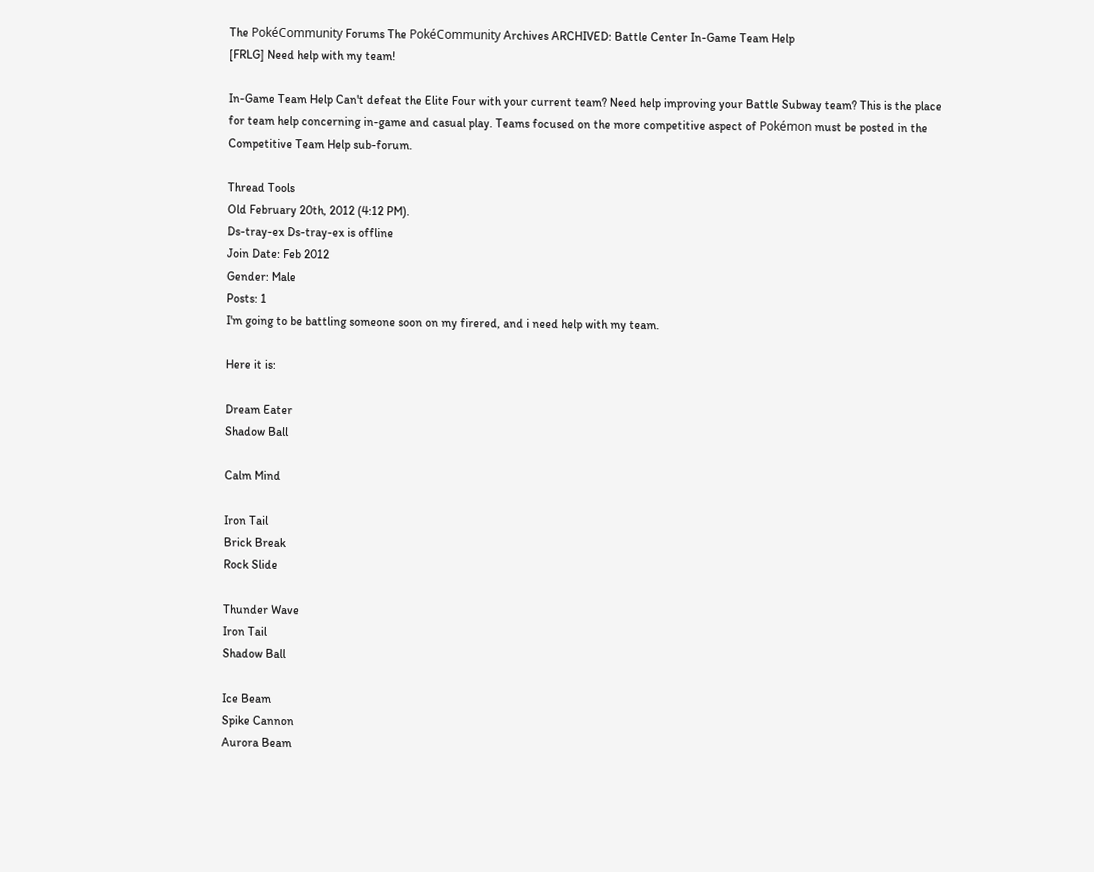The PokéCommunity Forums The PokéCommunity Archives ARCHIVED: Battle Center In-Game Team Help
[FRLG] Need help with my team!

In-Game Team Help Can't defeat the Elite Four with your current team? Need help improving your Battle Subway team? This is the place for team help concerning in-game and casual play. Teams focused on the more competitive aspect of Pokémon must be posted in the Competitive Team Help sub-forum.

Thread Tools
Old February 20th, 2012 (4:12 PM).
Ds-tray-ex Ds-tray-ex is offline
Join Date: Feb 2012
Gender: Male
Posts: 1
I'm going to be battling someone soon on my firered, and i need help with my team.

Here it is:

Dream Eater
Shadow Ball

Calm Mind

Iron Tail
Brick Break
Rock Slide

Thunder Wave
Iron Tail
Shadow Ball

Ice Beam
Spike Cannon
Aurora Beam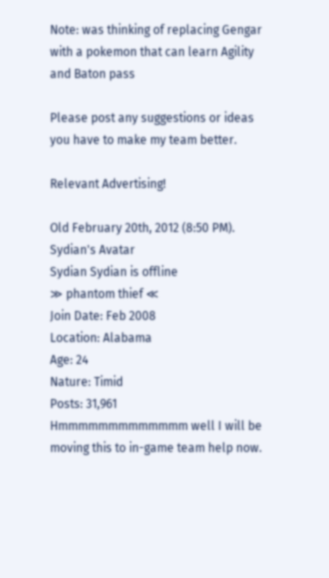Note: was thinking of replacing Gengar with a pokemon that can learn Agility and Baton pass

Please post any suggestions or ideas you have to make my team better.

Relevant Advertising!

Old February 20th, 2012 (8:50 PM).
Sydian's Avatar
Sydian Sydian is offline
≫ phantom thief ≪
Join Date: Feb 2008
Location: Alabama
Age: 24
Nature: Timid
Posts: 31,961
Hmmmmmmmmmmmmm well I will be moving this to in-game team help now.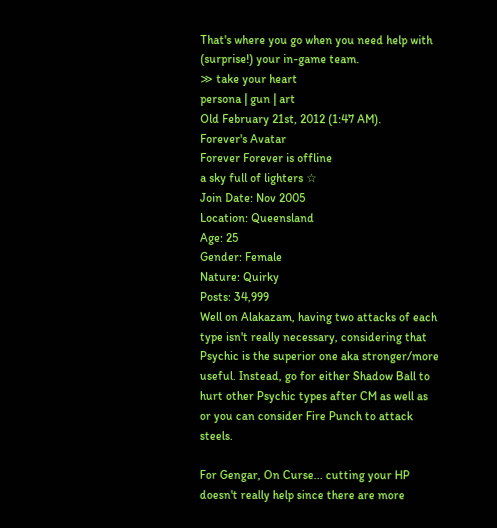That's where you go when you need help with (surprise!) your in-game team.
≫ take your heart
persona | gun | art
Old February 21st, 2012 (1:47 AM).
Forever's Avatar
Forever Forever is offline
a sky full of lighters ☆
Join Date: Nov 2005
Location: Queensland
Age: 25
Gender: Female
Nature: Quirky
Posts: 34,999
Well on Alakazam, having two attacks of each type isn't really necessary, considering that Psychic is the superior one aka stronger/more useful. Instead, go for either Shadow Ball to hurt other Psychic types after CM as well as or you can consider Fire Punch to attack steels.

For Gengar, On Curse... cutting your HP doesn't really help since there are more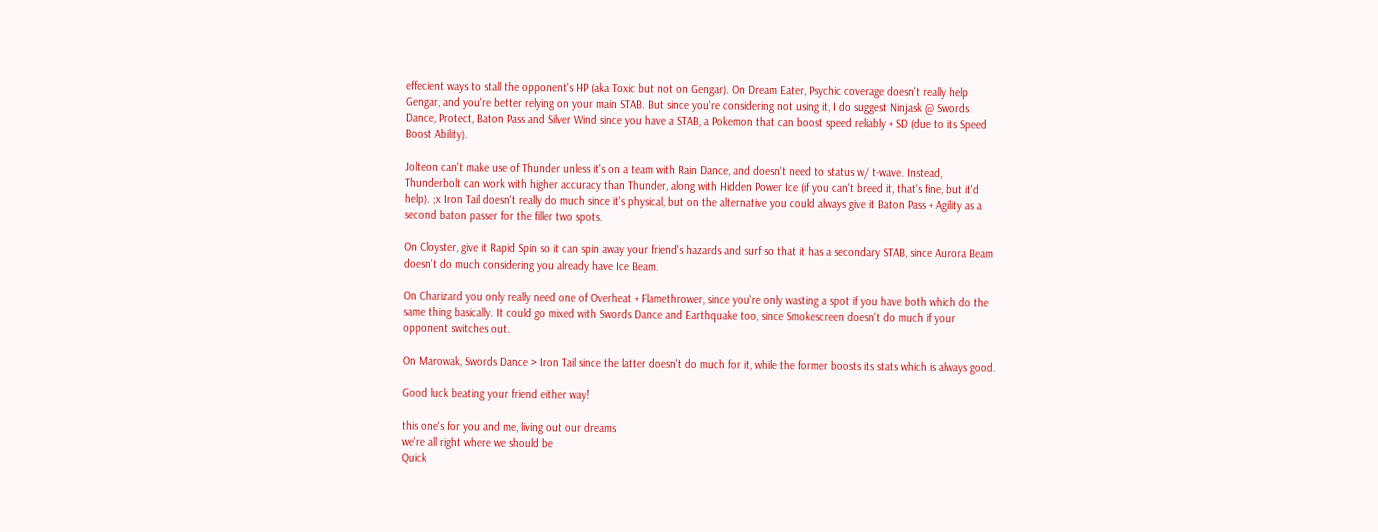effecient ways to stall the opponent's HP (aka Toxic but not on Gengar). On Dream Eater, Psychic coverage doesn't really help Gengar, and you're better relying on your main STAB. But since you're considering not using it, I do suggest Ninjask @ Swords Dance, Protect, Baton Pass and Silver Wind since you have a STAB, a Pokemon that can boost speed reliably + SD (due to its Speed Boost Ability).

Jolteon can't make use of Thunder unless it's on a team with Rain Dance, and doesn't need to status w/ t-wave. Instead, Thunderbolt can work with higher accuracy than Thunder, along with Hidden Power Ice (if you can't breed it, that's fine, but it'd help). ;x Iron Tail doesn't really do much since it's physical, but on the alternative you could always give it Baton Pass + Agility as a second baton passer for the filler two spots.

On Cloyster, give it Rapid Spin so it can spin away your friend's hazards and surf so that it has a secondary STAB, since Aurora Beam doesn't do much considering you already have Ice Beam.

On Charizard you only really need one of Overheat + Flamethrower, since you're only wasting a spot if you have both which do the same thing basically. It could go mixed with Swords Dance and Earthquake too, since Smokescreen doesn't do much if your opponent switches out.

On Marowak, Swords Dance > Iron Tail since the latter doesn't do much for it, while the former boosts its stats which is always good.

Good luck beating your friend either way!

this one's for you and me, living out our dreams
we're all right where we should be
Quick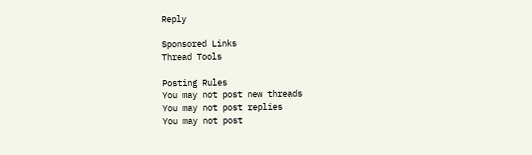Reply

Sponsored Links
Thread Tools

Posting Rules
You may not post new threads
You may not post replies
You may not post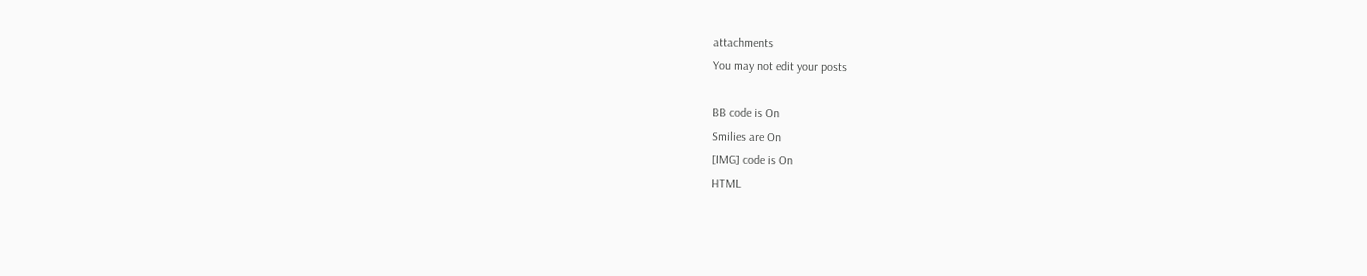attachments
You may not edit your posts

BB code is On
Smilies are On
[IMG] code is On
HTML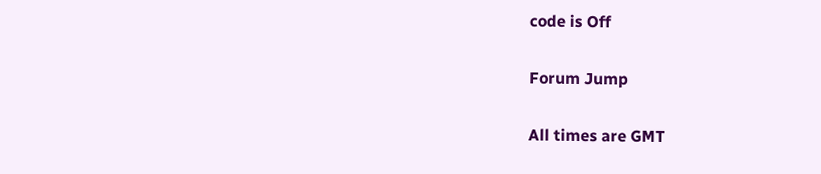code is Off

Forum Jump

All times are GMT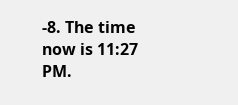-8. The time now is 11:27 PM.